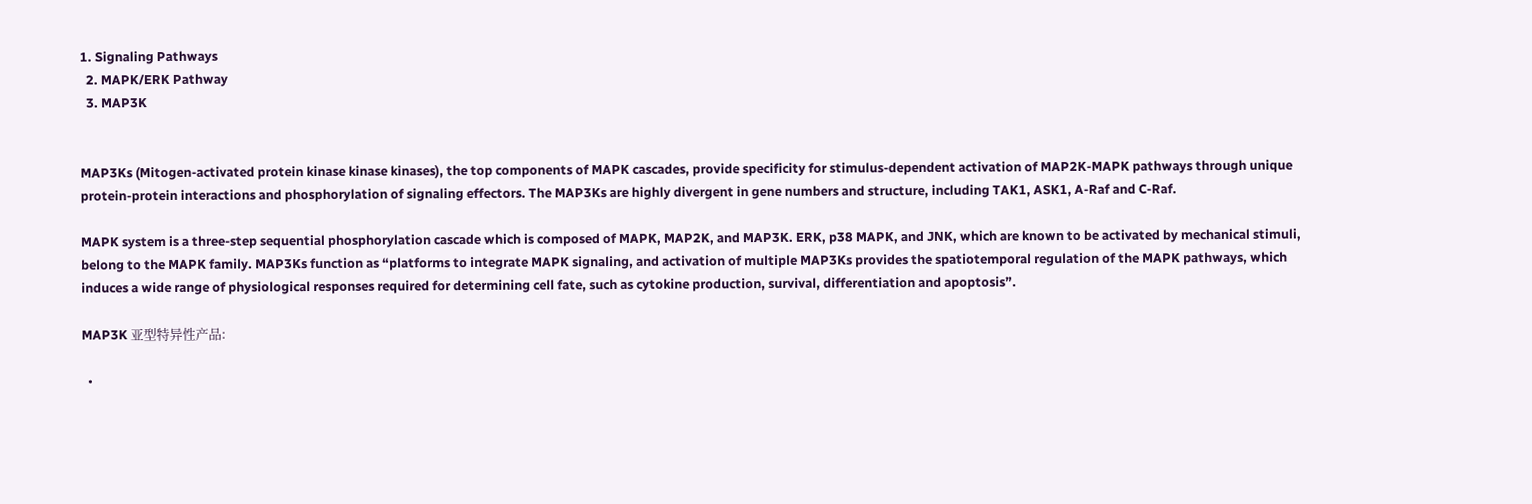1. Signaling Pathways
  2. MAPK/ERK Pathway
  3. MAP3K


MAP3Ks (Mitogen-activated protein kinase kinase kinases), the top components of MAPK cascades, provide specificity for stimulus-dependent activation of MAP2K-MAPK pathways through unique protein-protein interactions and phosphorylation of signaling effectors. The MAP3Ks are highly divergent in gene numbers and structure, including TAK1, ASK1, A-Raf and C-Raf.

MAPK system is a three-step sequential phosphorylation cascade which is composed of MAPK, MAP2K, and MAP3K. ERK, p38 MAPK, and JNK, which are known to be activated by mechanical stimuli, belong to the MAPK family. MAP3Ks function as “platforms to integrate MAPK signaling, and activation of multiple MAP3Ks provides the spatiotemporal regulation of the MAPK pathways, which induces a wide range of physiological responses required for determining cell fate, such as cytokine production, survival, differentiation and apoptosis”.

MAP3K 亚型特异性产品:

  •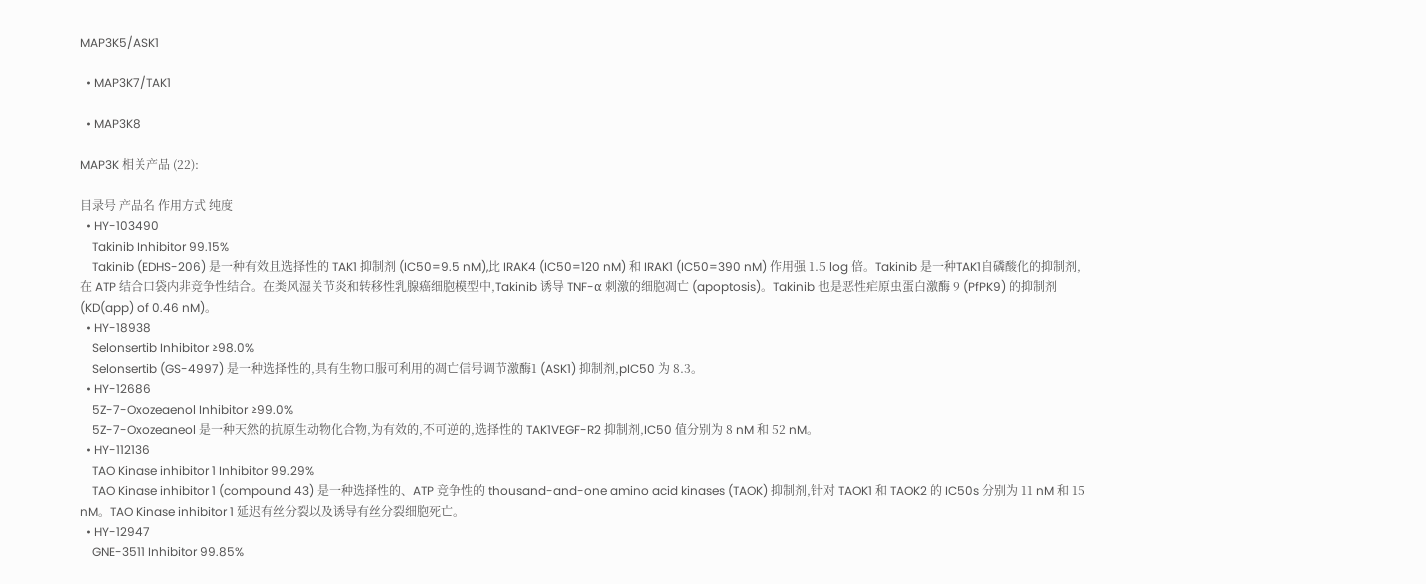MAP3K5/ASK1

  • MAP3K7/TAK1

  • MAP3K8

MAP3K 相关产品 (22):

目录号 产品名 作用方式 纯度
  • HY-103490
    Takinib Inhibitor 99.15%
    Takinib (EDHS-206) 是一种有效且选择性的 TAK1 抑制剂 (IC50=9.5 nM),比 IRAK4 (IC50=120 nM) 和 IRAK1 (IC50=390 nM) 作用强 1.5 log 倍。Takinib 是一种TAK1自磷酸化的抑制剂,在 ATP 结合口袋内非竞争性结合。在类风湿关节炎和转移性乳腺癌细胞模型中,Takinib 诱导 TNF-α 刺激的细胞凋亡 (apoptosis)。Takinib 也是恶性疟原虫蛋白激酶 9 (PfPK9) 的抑制剂 (KD(app) of 0.46 nM)。
  • HY-18938
    Selonsertib Inhibitor ≥98.0%
    Selonsertib (GS-4997) 是一种选择性的,具有生物口服可利用的凋亡信号调节激酶1 (ASK1) 抑制剂,pIC50 为 8.3。
  • HY-12686
    5Z-7-Oxozeaenol Inhibitor ≥99.0%
    5Z-7-Oxozeaneol 是一种天然的抗原生动物化合物,为有效的,不可逆的,选择性的 TAK1VEGF-R2 抑制剂,IC50 值分别为 8 nM 和 52 nM。
  • HY-112136
    TAO Kinase inhibitor 1 Inhibitor 99.29%
    TAO Kinase inhibitor 1 (compound 43) 是一种选择性的、ATP 竞争性的 thousand-and-one amino acid kinases (TAOK) 抑制剂,针对 TAOK1 和 TAOK2 的 IC50s 分别为 11 nM 和 15 nM。TAO Kinase inhibitor 1 延迟有丝分裂以及诱导有丝分裂细胞死亡。
  • HY-12947
    GNE-3511 Inhibitor 99.85%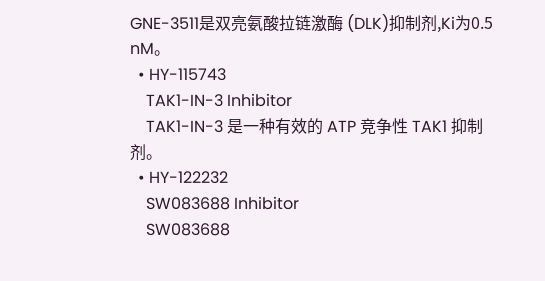GNE-3511是双亮氨酸拉链激酶 (DLK)抑制剂,Ki为0.5 nM。
  • HY-115743
    TAK1-IN-3 Inhibitor
    TAK1-IN-3 是一种有效的 ATP 竞争性 TAK1 抑制剂。
  • HY-122232
    SW083688 Inhibitor
    SW083688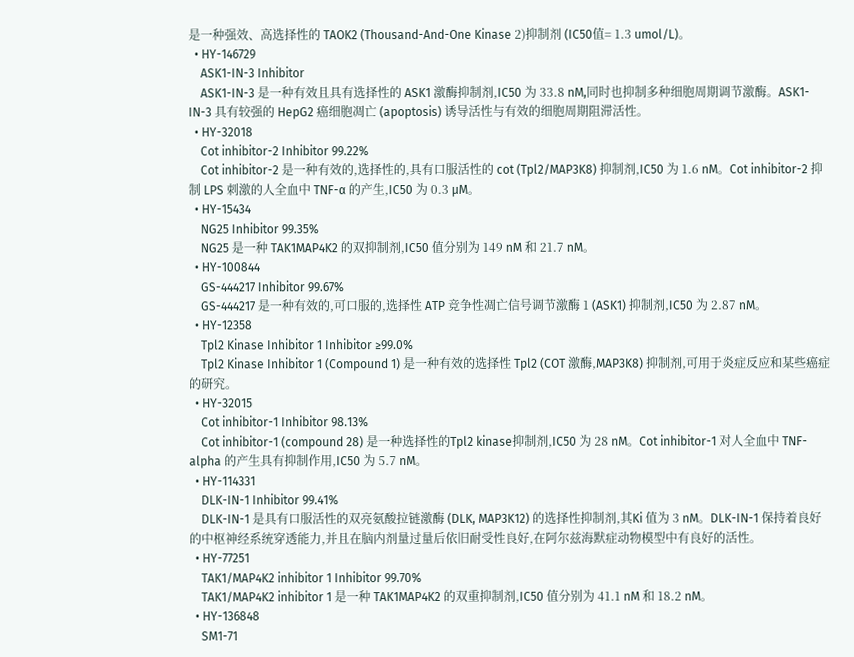是一种强效、高选择性的 TAOK2 (Thousand-And-One Kinase 2)抑制剂 (IC50值= 1.3 umol/L)。
  • HY-146729
    ASK1-IN-3 Inhibitor
    ASK1-IN-3 是一种有效且具有选择性的 ASK1 激酶抑制剂,IC50 为 33.8 nM,同时也抑制多种细胞周期调节激酶。ASK1-IN-3 具有较强的 HepG2 癌细胞凋亡 (apoptosis) 诱导活性与有效的细胞周期阻滞活性。
  • HY-32018
    Cot inhibitor-2 Inhibitor 99.22%
    Cot inhibitor-2 是一种有效的,选择性的,具有口服活性的 cot (Tpl2/MAP3K8) 抑制剂,IC50 为 1.6 nM。Cot inhibitor-2 抑制 LPS 刺激的人全血中 TNF-α 的产生,IC50 为 0.3 μM。
  • HY-15434
    NG25 Inhibitor 99.35%
    NG25 是一种 TAK1MAP4K2 的双抑制剂,IC50 值分别为 149 nM 和 21.7 nM。
  • HY-100844
    GS-444217 Inhibitor 99.67%
    GS-444217 是一种有效的,可口服的,选择性 ATP 竞争性凋亡信号调节激酶 1 (ASK1) 抑制剂,IC50 为 2.87 nM。
  • HY-12358
    Tpl2 Kinase Inhibitor 1 Inhibitor ≥99.0%
    Tpl2 Kinase Inhibitor 1 (Compound 1) 是一种有效的选择性 Tpl2 (COT 激酶,MAP3K8) 抑制剂,可用于炎症反应和某些癌症的研究。
  • HY-32015
    Cot inhibitor-1 Inhibitor 98.13%
    Cot inhibitor-1 (compound 28) 是一种选择性的Tpl2 kinase抑制剂,IC50 为 28 nM。Cot inhibitor-1 对人全血中 TNF-alpha 的产生具有抑制作用,IC50 为 5.7 nM。
  • HY-114331
    DLK-IN-1 Inhibitor 99.41%
    DLK-IN-1 是具有口服活性的双亮氨酸拉链激酶 (DLK, MAP3K12) 的选择性抑制剂,其Ki 值为 3 nM。DLK-IN-1 保持着良好的中枢神经系统穿透能力,并且在脑内剂量过量后依旧耐受性良好,在阿尔兹海默症动物模型中有良好的活性。
  • HY-77251
    TAK1/MAP4K2 inhibitor 1 Inhibitor 99.70%
    TAK1/MAP4K2 inhibitor 1 是一种 TAK1MAP4K2 的双重抑制剂,IC50 值分别为 41.1 nM 和 18.2 nM。
  • HY-136848
    SM1-71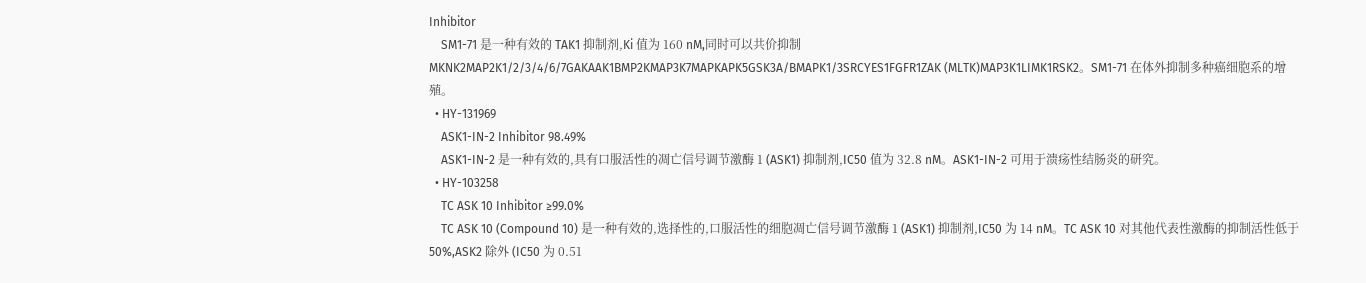Inhibitor
    SM1-71 是一种有效的 TAK1 抑制剂,Ki 值为 160 nM,同时可以共价抑制 MKNK2MAP2K1/2/3/4/6/7GAKAAK1BMP2KMAP3K7MAPKAPK5GSK3A/BMAPK1/3SRCYES1FGFR1ZAK (MLTK)MAP3K1LIMK1RSK2。SM1-71 在体外抑制多种癌细胞系的增殖。
  • HY-131969
    ASK1-IN-2 Inhibitor 98.49%
    ASK1-IN-2 是一种有效的,具有口服活性的凋亡信号调节激酶 1 (ASK1) 抑制剂,IC50 值为 32.8 nM。ASK1-IN-2 可用于溃疡性结肠炎的研究。
  • HY-103258
    TC ASK 10 Inhibitor ≥99.0%
    TC ASK 10 (Compound 10) 是一种有效的,选择性的,口服活性的细胞凋亡信号调节激酶 1 (ASK1) 抑制剂,IC50 为 14 nM。TC ASK 10 对其他代表性激酶的抑制活性低于 50%,ASK2 除外 (IC50 为 0.51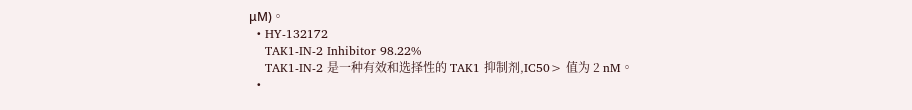μM)。
  • HY-132172
    TAK1-IN-2 Inhibitor 98.22%
    TAK1-IN-2 是一种有效和选择性的 TAK1 抑制剂,IC50> 值为 2 nM。
  •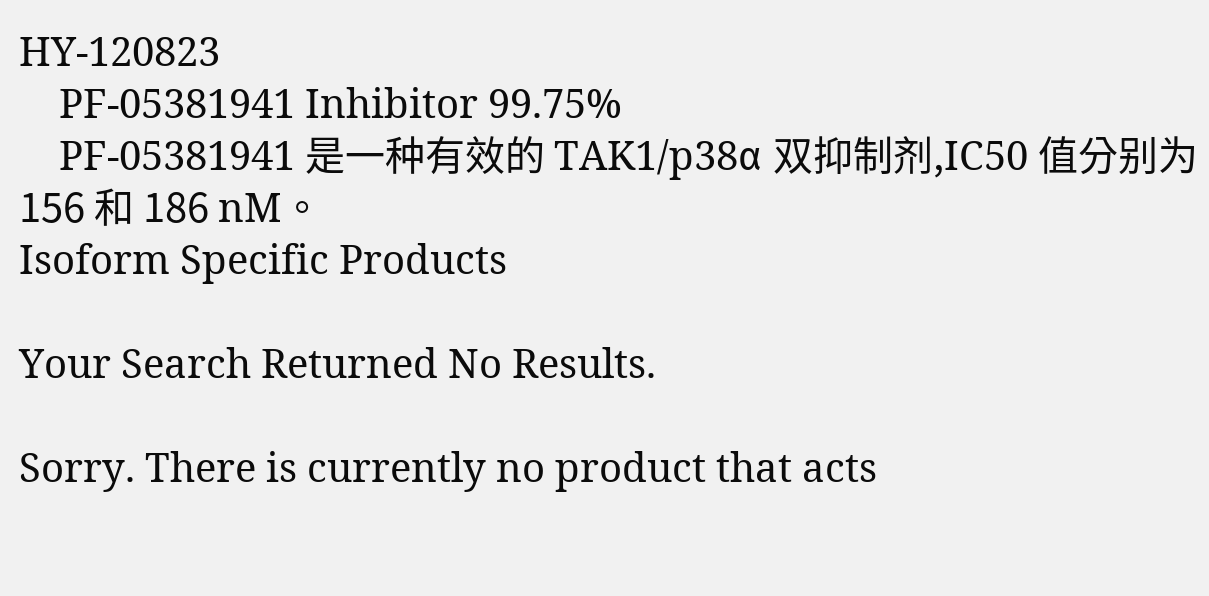HY-120823
    PF-05381941 Inhibitor 99.75%
    PF-05381941 是一种有效的 TAK1/p38α 双抑制剂,IC50 值分别为 156 和 186 nM。
Isoform Specific Products

Your Search Returned No Results.

Sorry. There is currently no product that acts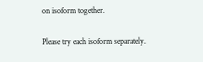on isoform together.

Please try each isoform separately.